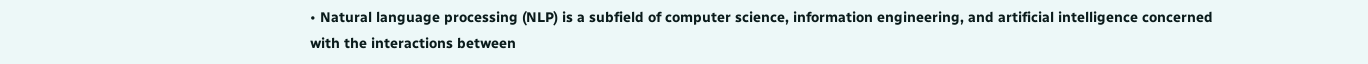• Natural language processing (NLP) is a subfield of computer science, information engineering, and artificial intelligence concerned with the interactions between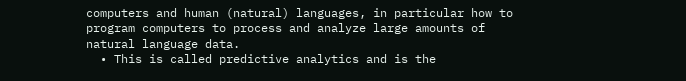computers and human (natural) languages, in particular how to program computers to process and analyze large amounts of natural language data.
  • This is called predictive analytics and is the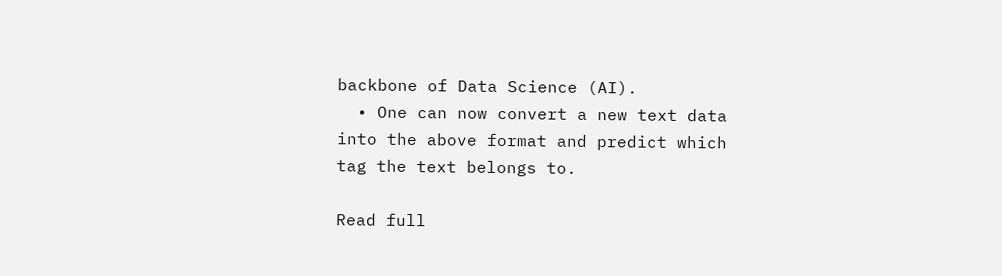backbone of Data Science (AI).
  • One can now convert a new text data into the above format and predict which tag the text belongs to.

Read full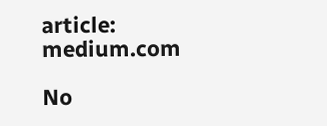article: medium.com

No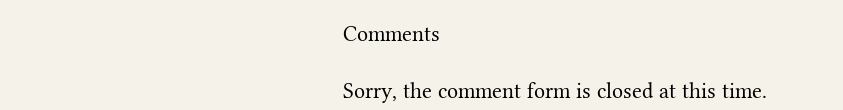Comments

Sorry, the comment form is closed at this time.